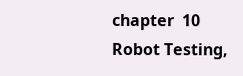chapter  10
Robot Testing,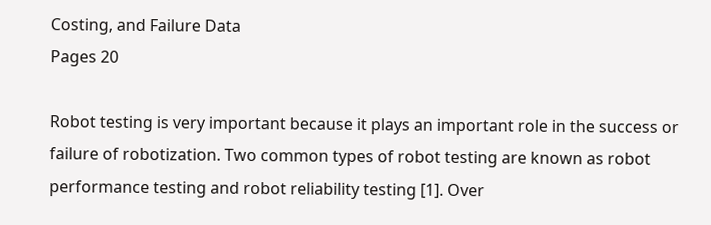Costing, and Failure Data
Pages 20

Robot testing is very important because it plays an important role in the success or failure of robotization. Two common types of robot testing are known as robot performance testing and robot reliability testing [1]. Over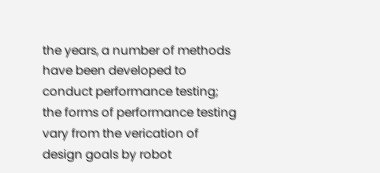the years, a number of methods have been developed to conduct performance testing; the forms of performance testing vary from the verication of design goals by robot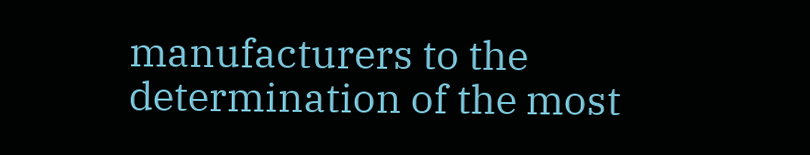manufacturers to the determination of the most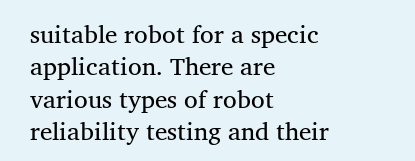suitable robot for a specic application. There are various types of robot reliability testing and their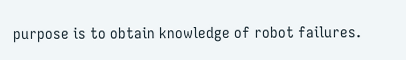purpose is to obtain knowledge of robot failures.